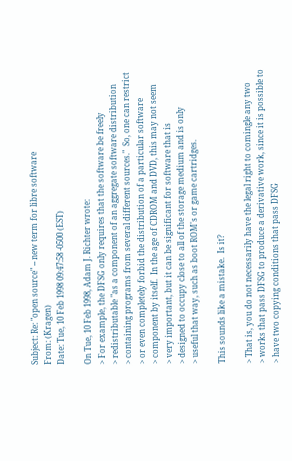Subject: Re: "open source" -- new term for libre software
From: (Kragen)
Date: Tue, 10 Feb 1998 09:47:58 -0500 (EST)

On Tue, 10 Feb 1998, Adam J. Richter wrote:
> For example, the DFSG only requires that the software be freely
> redistributable "as a component of an aggregate software distribution
> containing programs from several different sources."  So, one can restrict
> or even completely forbid the distribution of a particular software
> component by itself.  In the age of CDROM and DVD, this may not seem
> very important, but it can be significant for software that is
> designed to occupy close to all of the storage medium and is only
> useful that way, such as boot ROM's or game cartridges.

This sounds like a mistake.  Is it?

> That is, you do not necessarily have the legal right to comingle any two
> works that pass DFSG to produce a derivative work, since it is possible to
> have two copying conditions that pass DFSG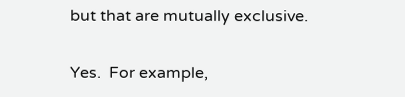but that are mutually exclusive.

Yes.  For example,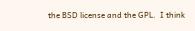the BSD license and the GPL.  I think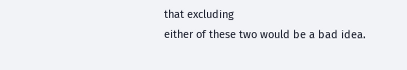that excluding
either of these two would be a bad idea.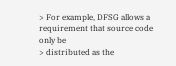> For example, DFSG allows a requirement that source code only be
> distributed as the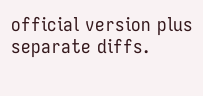official version plus separate diffs.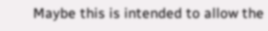Maybe this is intended to allow the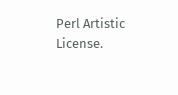Perl Artistic License.